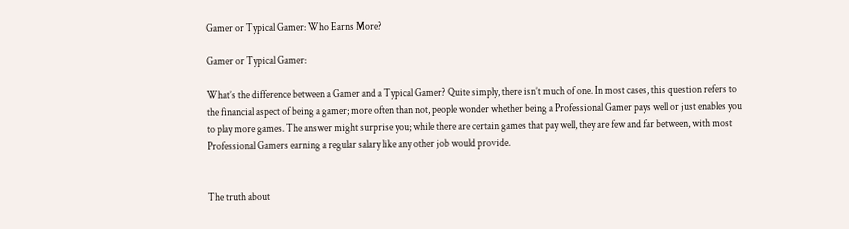Gamer or Typical Gamer: Who Earns More?

Gamer or Typical Gamer:

What’s the difference between a Gamer and a Typical Gamer? Quite simply, there isn’t much of one. In most cases, this question refers to the financial aspect of being a gamer; more often than not, people wonder whether being a Professional Gamer pays well or just enables you to play more games. The answer might surprise you; while there are certain games that pay well, they are few and far between, with most Professional Gamers earning a regular salary like any other job would provide.


The truth about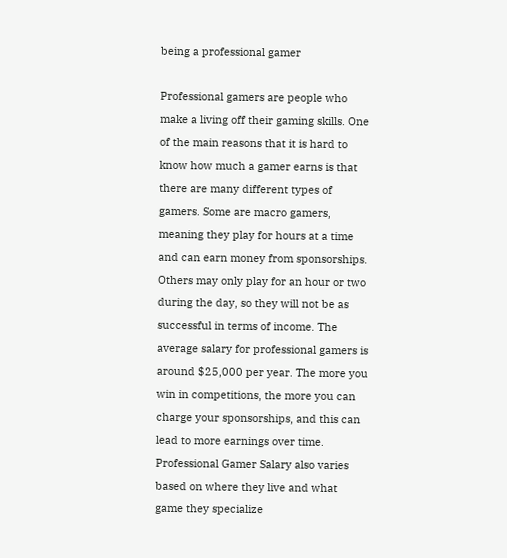being a professional gamer

Professional gamers are people who make a living off their gaming skills. One of the main reasons that it is hard to know how much a gamer earns is that there are many different types of gamers. Some are macro gamers, meaning they play for hours at a time and can earn money from sponsorships. Others may only play for an hour or two during the day, so they will not be as successful in terms of income. The average salary for professional gamers is around $25,000 per year. The more you win in competitions, the more you can charge your sponsorships, and this can lead to more earnings over time. Professional Gamer Salary also varies based on where they live and what game they specialize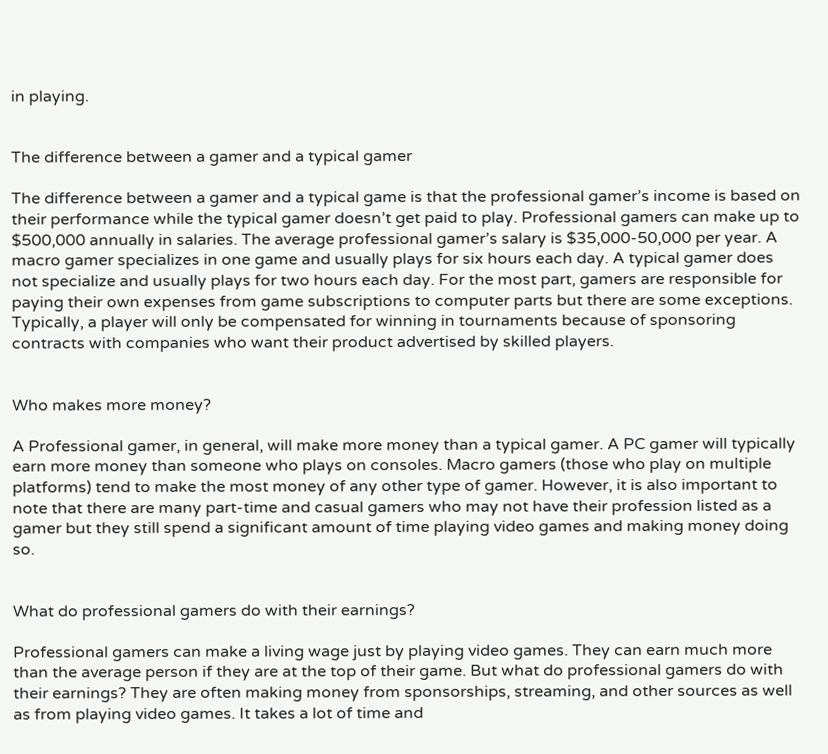in playing.


The difference between a gamer and a typical gamer

The difference between a gamer and a typical game is that the professional gamer’s income is based on their performance while the typical gamer doesn’t get paid to play. Professional gamers can make up to $500,000 annually in salaries. The average professional gamer’s salary is $35,000-50,000 per year. A macro gamer specializes in one game and usually plays for six hours each day. A typical gamer does not specialize and usually plays for two hours each day. For the most part, gamers are responsible for paying their own expenses from game subscriptions to computer parts but there are some exceptions. Typically, a player will only be compensated for winning in tournaments because of sponsoring contracts with companies who want their product advertised by skilled players.


Who makes more money?

A Professional gamer, in general, will make more money than a typical gamer. A PC gamer will typically earn more money than someone who plays on consoles. Macro gamers (those who play on multiple platforms) tend to make the most money of any other type of gamer. However, it is also important to note that there are many part-time and casual gamers who may not have their profession listed as a gamer but they still spend a significant amount of time playing video games and making money doing so.


What do professional gamers do with their earnings?

Professional gamers can make a living wage just by playing video games. They can earn much more than the average person if they are at the top of their game. But what do professional gamers do with their earnings? They are often making money from sponsorships, streaming, and other sources as well as from playing video games. It takes a lot of time and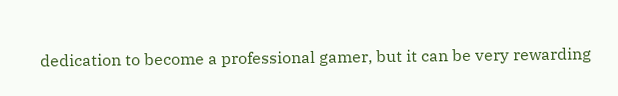dedication to become a professional gamer, but it can be very rewarding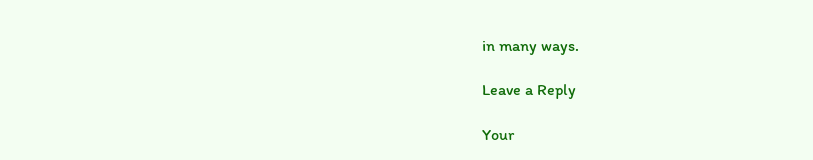in many ways.

Leave a Reply

Your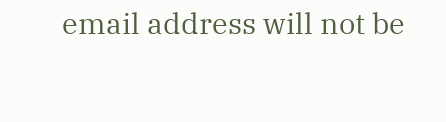email address will not be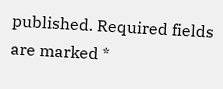published. Required fields are marked *